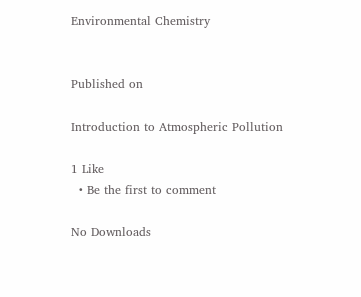Environmental Chemistry


Published on

Introduction to Atmospheric Pollution

1 Like
  • Be the first to comment

No Downloads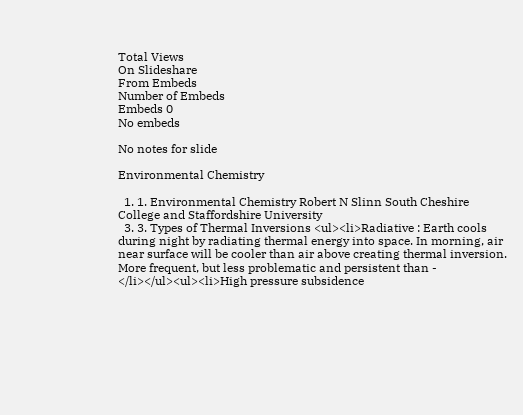Total Views
On Slideshare
From Embeds
Number of Embeds
Embeds 0
No embeds

No notes for slide

Environmental Chemistry

  1. 1. Environmental Chemistry Robert N Slinn South Cheshire College and Staffordshire University
  3. 3. Types of Thermal Inversions <ul><li>Radiative : Earth cools during night by radiating thermal energy into space. In morning, air near surface will be cooler than air above creating thermal inversion. More frequent, but less problematic and persistent than - </li></ul><ul><li>High pressure subsidence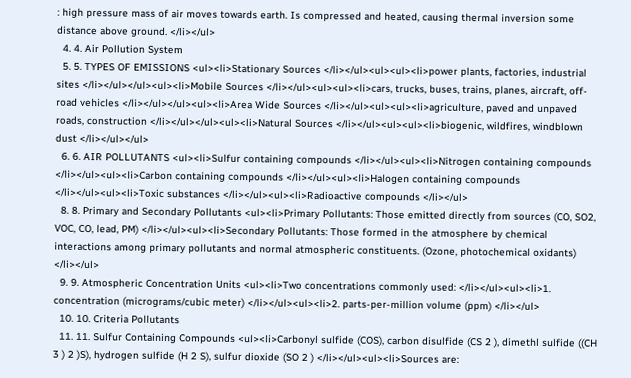: high pressure mass of air moves towards earth. Is compressed and heated, causing thermal inversion some distance above ground. </li></ul>
  4. 4. Air Pollution System
  5. 5. TYPES OF EMISSIONS <ul><li>Stationary Sources </li></ul><ul><ul><li>power plants, factories, industrial sites </li></ul></ul><ul><li>Mobile Sources </li></ul><ul><ul><li>cars, trucks, buses, trains, planes, aircraft, off-road vehicles </li></ul></ul><ul><li>Area Wide Sources </li></ul><ul><ul><li>agriculture, paved and unpaved roads, construction </li></ul></ul><ul><li>Natural Sources </li></ul><ul><ul><li>biogenic, wildfires, windblown dust </li></ul></ul>
  6. 6. AIR POLLUTANTS <ul><li>Sulfur containing compounds </li></ul><ul><li>Nitrogen containing compounds </li></ul><ul><li>Carbon containing compounds </li></ul><ul><li>Halogen containing compounds </li></ul><ul><li>Toxic substances </li></ul><ul><li>Radioactive compounds </li></ul>
  8. 8. Primary and Secondary Pollutants <ul><li>Primary Pollutants: Those emitted directly from sources (CO, SO2, VOC, CO, lead, PM) </li></ul><ul><li>Secondary Pollutants: Those formed in the atmosphere by chemical interactions among primary pollutants and normal atmospheric constituents. (Ozone, photochemical oxidants) </li></ul>
  9. 9. Atmospheric Concentration Units <ul><li>Two concentrations commonly used: </li></ul><ul><li>1. concentration (micrograms/cubic meter) </li></ul><ul><li>2. parts-per-million volume (ppm) </li></ul>
  10. 10. Criteria Pollutants
  11. 11. Sulfur Containing Compounds <ul><li>Carbonyl sulfide (COS), carbon disulfide (CS 2 ), dimethl sulfide ((CH 3 ) 2 )S), hydrogen sulfide (H 2 S), sulfur dioxide (SO 2 ) </li></ul><ul><li>Sources are: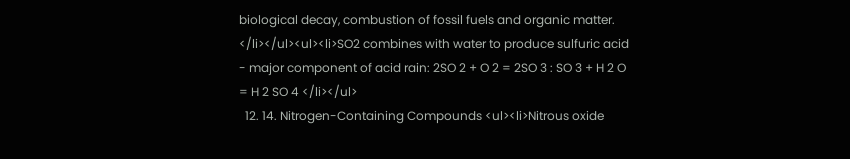biological decay, combustion of fossil fuels and organic matter. </li></ul><ul><li>SO2 combines with water to produce sulfuric acid - major component of acid rain: 2SO 2 + O 2 = 2SO 3 : SO 3 + H 2 O = H 2 SO 4 </li></ul>
  12. 14. Nitrogen-Containing Compounds <ul><li>Nitrous oxide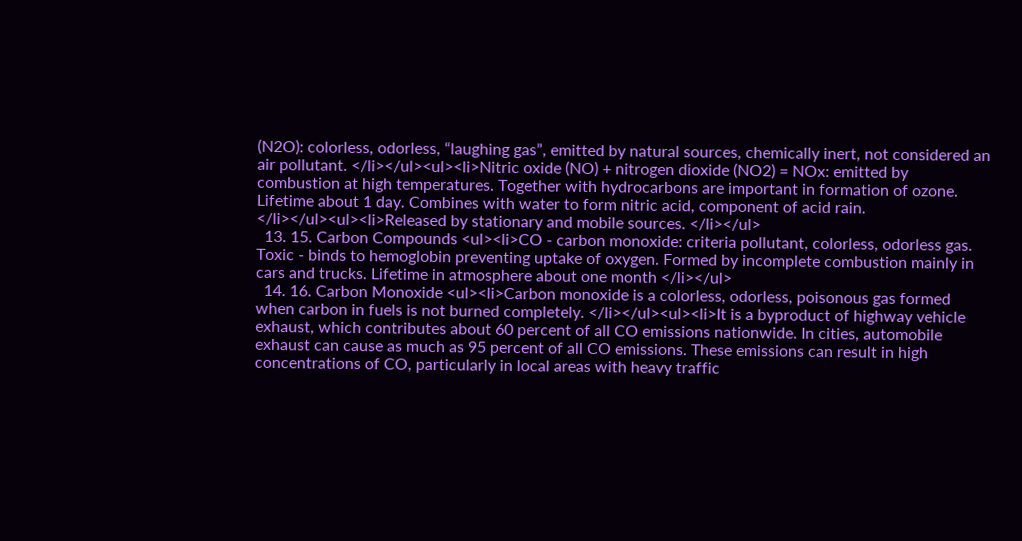(N2O): colorless, odorless, “laughing gas”, emitted by natural sources, chemically inert, not considered an air pollutant. </li></ul><ul><li>Nitric oxide (NO) + nitrogen dioxide (NO2) = NOx: emitted by combustion at high temperatures. Together with hydrocarbons are important in formation of ozone. Lifetime about 1 day. Combines with water to form nitric acid, component of acid rain. </li></ul><ul><li>Released by stationary and mobile sources. </li></ul>
  13. 15. Carbon Compounds <ul><li>CO - carbon monoxide: criteria pollutant, colorless, odorless gas. Toxic - binds to hemoglobin preventing uptake of oxygen. Formed by incomplete combustion mainly in cars and trucks. Lifetime in atmosphere about one month </li></ul>
  14. 16. Carbon Monoxide <ul><li>Carbon monoxide is a colorless, odorless, poisonous gas formed when carbon in fuels is not burned completely. </li></ul><ul><li>It is a byproduct of highway vehicle exhaust, which contributes about 60 percent of all CO emissions nationwide. In cities, automobile exhaust can cause as much as 95 percent of all CO emissions. These emissions can result in high concentrations of CO, particularly in local areas with heavy traffic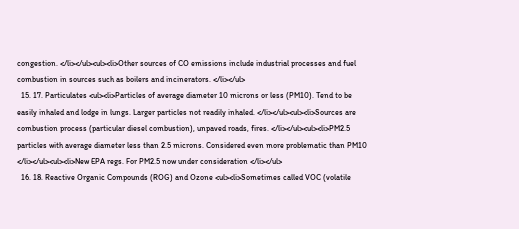congestion. </li></ul><ul><li>Other sources of CO emissions include industrial processes and fuel combustion in sources such as boilers and incinerators. </li></ul>
  15. 17. Particulates <ul><li>Particles of average diameter 10 microns or less (PM10). Tend to be easily inhaled and lodge in lungs. Larger particles not readily inhaled. </li></ul><ul><li>Sources are combustion process (particular diesel combustion), unpaved roads, fires. </li></ul><ul><li>PM2.5 particles with average diameter less than 2.5 microns. Considered even more problematic than PM10 </li></ul><ul><li>New EPA regs. For PM2.5 now under consideration </li></ul>
  16. 18. Reactive Organic Compounds (ROG) and Ozone <ul><li>Sometimes called VOC (volatile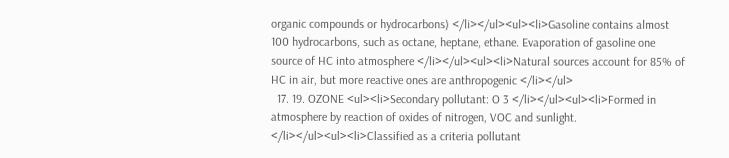organic compounds or hydrocarbons) </li></ul><ul><li>Gasoline contains almost 100 hydrocarbons, such as octane, heptane, ethane. Evaporation of gasoline one source of HC into atmosphere </li></ul><ul><li>Natural sources account for 85% of HC in air, but more reactive ones are anthropogenic </li></ul>
  17. 19. OZONE <ul><li>Secondary pollutant: O 3 </li></ul><ul><li>Formed in atmosphere by reaction of oxides of nitrogen, VOC and sunlight. </li></ul><ul><li>Classified as a criteria pollutant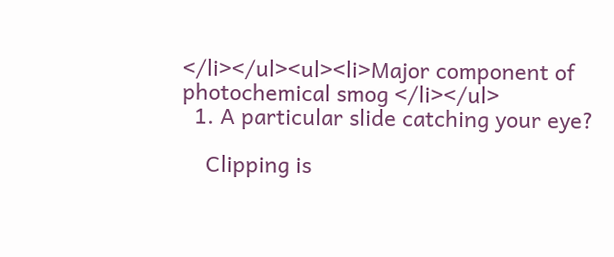</li></ul><ul><li>Major component of photochemical smog </li></ul>
  1. A particular slide catching your eye?

    Clipping is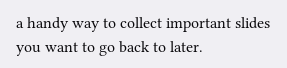a handy way to collect important slides you want to go back to later.